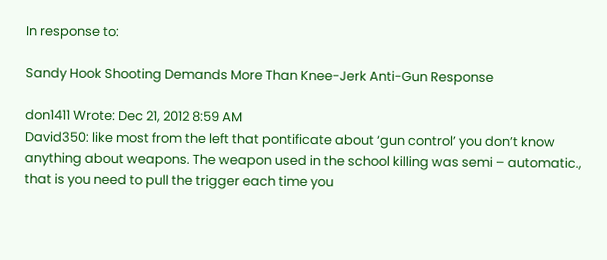In response to:

Sandy Hook Shooting Demands More Than Knee-Jerk Anti-Gun Response

don1411 Wrote: Dec 21, 2012 8:59 AM
David350: like most from the left that pontificate about ‘gun control’ you don’t know anything about weapons. The weapon used in the school killing was semi – automatic., that is you need to pull the trigger each time you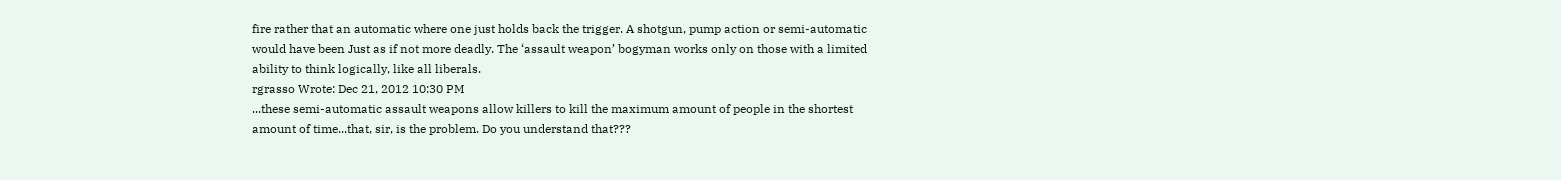fire rather that an automatic where one just holds back the trigger. A shotgun, pump action or semi-automatic would have been Just as if not more deadly. The ‘assault weapon’ bogyman works only on those with a limited ability to think logically, like all liberals.
rgrasso Wrote: Dec 21, 2012 10:30 PM
...these semi-automatic assault weapons allow killers to kill the maximum amount of people in the shortest amount of time...that, sir, is the problem. Do you understand that???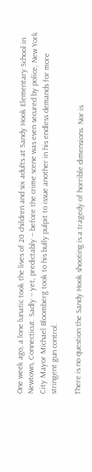One week ago, a lone lunatic took the lives of 20 children and six adults at Sandy Hook Elementary School in Newtown, Connecticut. Sadly -- yet, predictably -- before the crime scene was even secured by police, New York City Mayor Michael Bloomberg took to his bully pulpit to issue another in his endless demands for more stringent gun control.

There is no question the Sandy Hook shooting is a tragedy of horrible dimensions. Nor is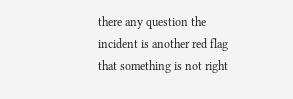there any question the incident is another red flag that something is not right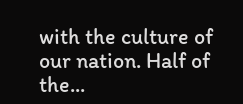with the culture of our nation. Half of the...